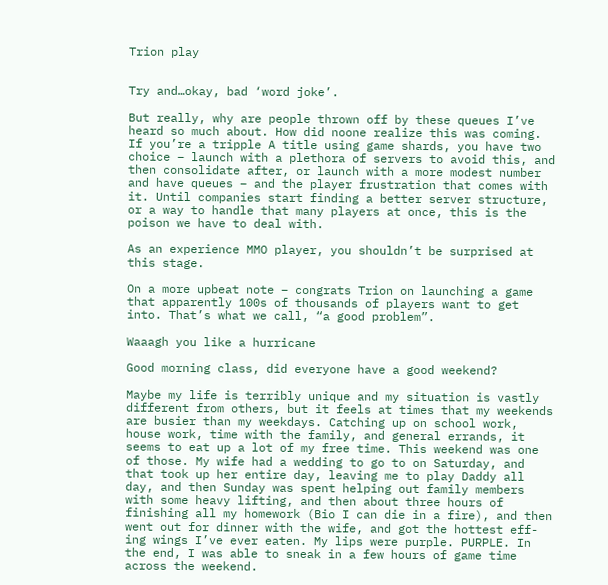Trion play


Try and…okay, bad ‘word joke’.

But really, why are people thrown off by these queues I’ve heard so much about. How did noone realize this was coming. If you’re a tripple A title using game shards, you have two choice – launch with a plethora of servers to avoid this, and then consolidate after, or launch with a more modest number and have queues – and the player frustration that comes with it. Until companies start finding a better server structure, or a way to handle that many players at once, this is the poison we have to deal with.

As an experience MMO player, you shouldn’t be surprised at this stage.

On a more upbeat note – congrats Trion on launching a game that apparently 100s of thousands of players want to get into. That’s what we call, “a good problem”.

Waaagh you like a hurricane

Good morning class, did everyone have a good weekend?

Maybe my life is terribly unique and my situation is vastly different from others, but it feels at times that my weekends are busier than my weekdays. Catching up on school work, house work, time with the family, and general errands, it seems to eat up a lot of my free time. This weekend was one of those. My wife had a wedding to go to on Saturday, and that took up her entire day, leaving me to play Daddy all day, and then Sunday was spent helping out family members with some heavy lifting, and then about three hours of finishing all my homework (Bio I can die in a fire), and then went out for dinner with the wife, and got the hottest eff-ing wings I’ve ever eaten. My lips were purple. PURPLE. In the end, I was able to sneak in a few hours of game time across the weekend.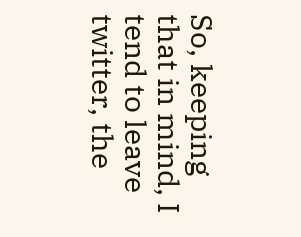So, keeping that in mind, I tend to leave twitter, the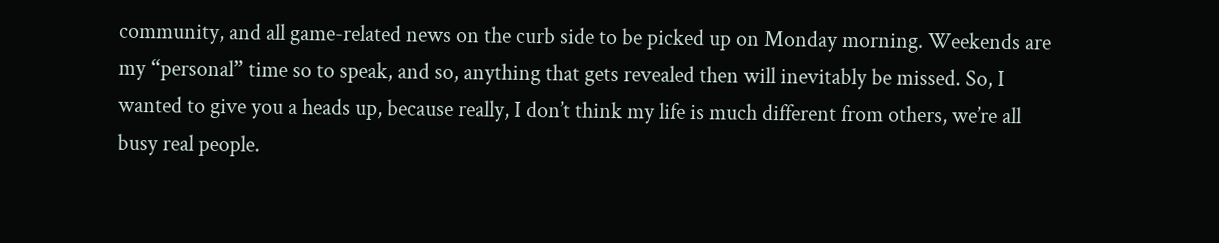community, and all game-related news on the curb side to be picked up on Monday morning. Weekends are my “personal” time so to speak, and so, anything that gets revealed then will inevitably be missed. So, I wanted to give you a heads up, because really, I don’t think my life is much different from others, we’re all busy real people.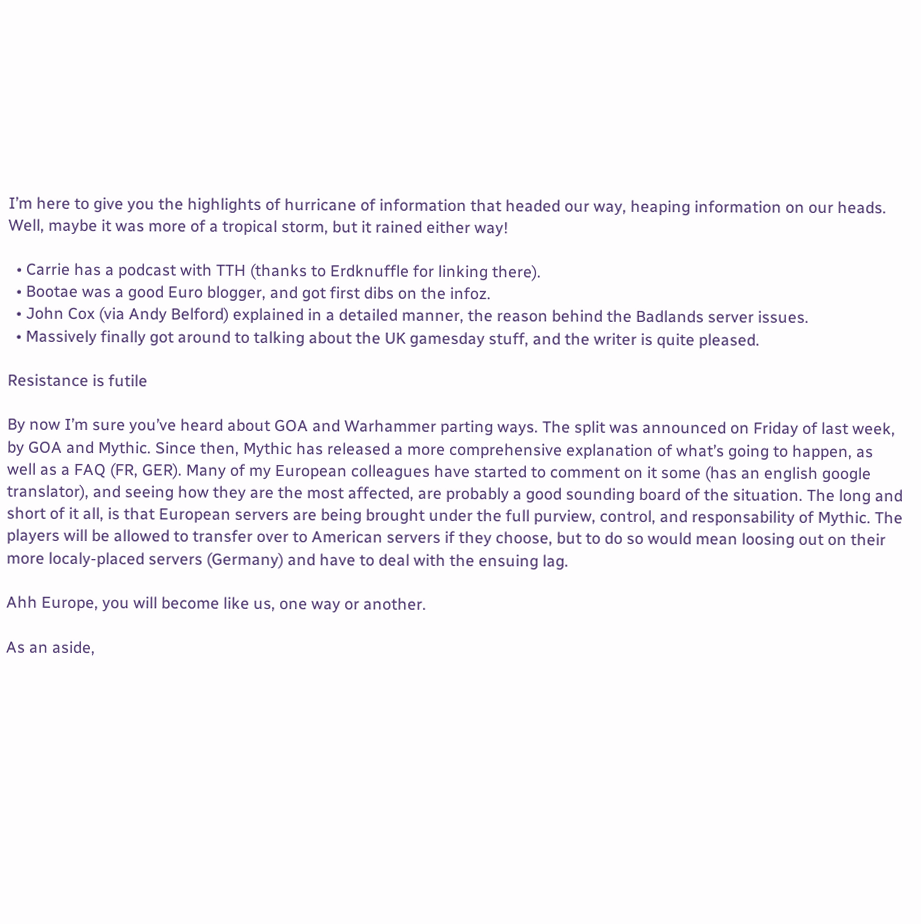I’m here to give you the highlights of hurricane of information that headed our way, heaping information on our heads. Well, maybe it was more of a tropical storm, but it rained either way!

  • Carrie has a podcast with TTH (thanks to Erdknuffle for linking there).
  • Bootae was a good Euro blogger, and got first dibs on the infoz.
  • John Cox (via Andy Belford) explained in a detailed manner, the reason behind the Badlands server issues.
  • Massively finally got around to talking about the UK gamesday stuff, and the writer is quite pleased.

Resistance is futile

By now I’m sure you’ve heard about GOA and Warhammer parting ways. The split was announced on Friday of last week, by GOA and Mythic. Since then, Mythic has released a more comprehensive explanation of what’s going to happen, as well as a FAQ (FR, GER). Many of my European colleagues have started to comment on it some (has an english google translator), and seeing how they are the most affected, are probably a good sounding board of the situation. The long and short of it all, is that European servers are being brought under the full purview, control, and responsability of Mythic. The players will be allowed to transfer over to American servers if they choose, but to do so would mean loosing out on their more localy-placed servers (Germany) and have to deal with the ensuing lag.

Ahh Europe, you will become like us, one way or another.

As an aside,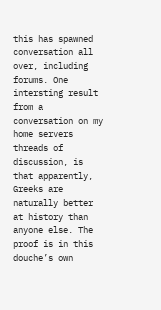this has spawned conversation all over, including forums. One intersting result from a conversation on my home servers threads of discussion, is that apparently, Greeks are naturally better at history than anyone else. The proof is in this douche’s own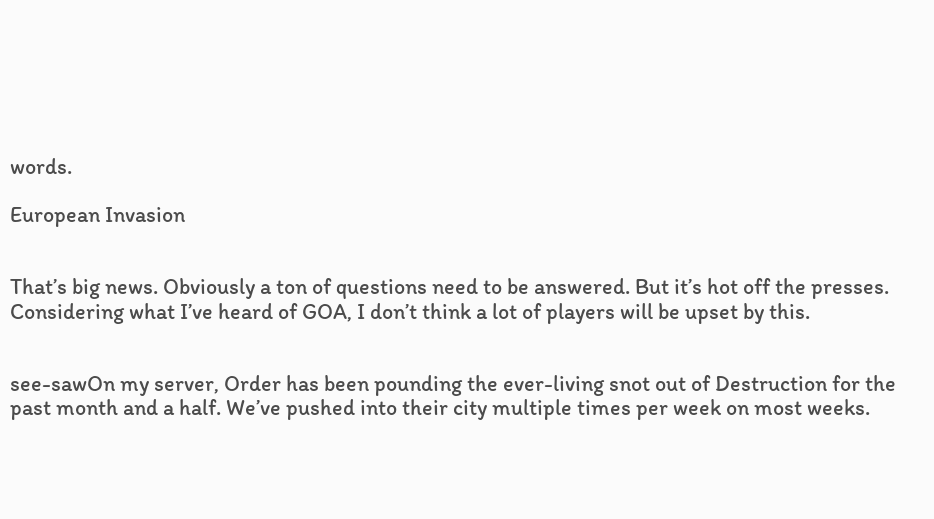words.

European Invasion


That’s big news. Obviously a ton of questions need to be answered. But it’s hot off the presses. Considering what I’ve heard of GOA, I don’t think a lot of players will be upset by this.


see-sawOn my server, Order has been pounding the ever-living snot out of Destruction for the past month and a half. We’ve pushed into their city multiple times per week on most weeks.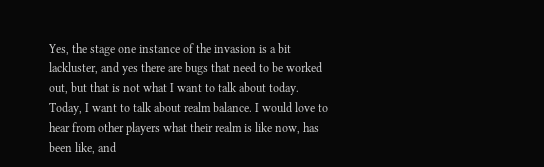Yes, the stage one instance of the invasion is a bit lackluster, and yes there are bugs that need to be worked out, but that is not what I want to talk about today. Today, I want to talk about realm balance. I would love to hear from other players what their realm is like now, has been like, and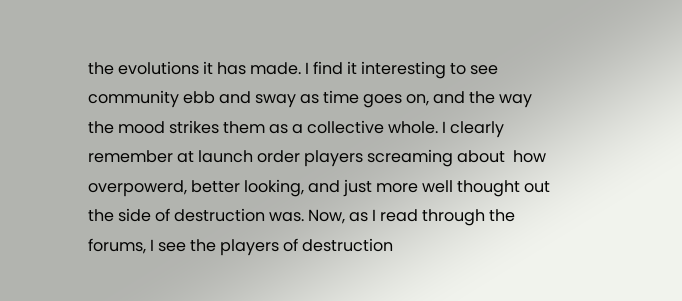the evolutions it has made. I find it interesting to see community ebb and sway as time goes on, and the way the mood strikes them as a collective whole. I clearly remember at launch order players screaming about  how overpowerd, better looking, and just more well thought out the side of destruction was. Now, as I read through the forums, I see the players of destruction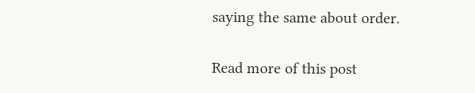saying the same about order.

Read more of this post